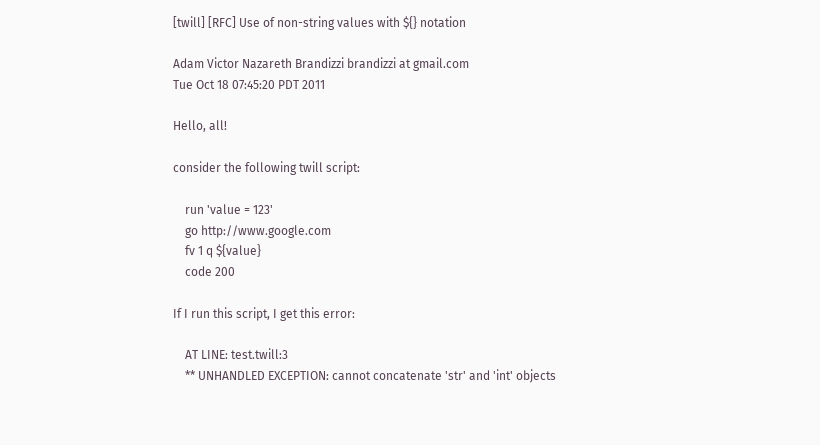[twill] [RFC] Use of non-string values with ${} notation

Adam Victor Nazareth Brandizzi brandizzi at gmail.com
Tue Oct 18 07:45:20 PDT 2011

Hello, all!

consider the following twill script:

    run 'value = 123'
    go http://www.google.com
    fv 1 q ${value}
    code 200

If I run this script, I get this error:

    AT LINE: test.twill:3
    ** UNHANDLED EXCEPTION: cannot concatenate 'str' and 'int' objects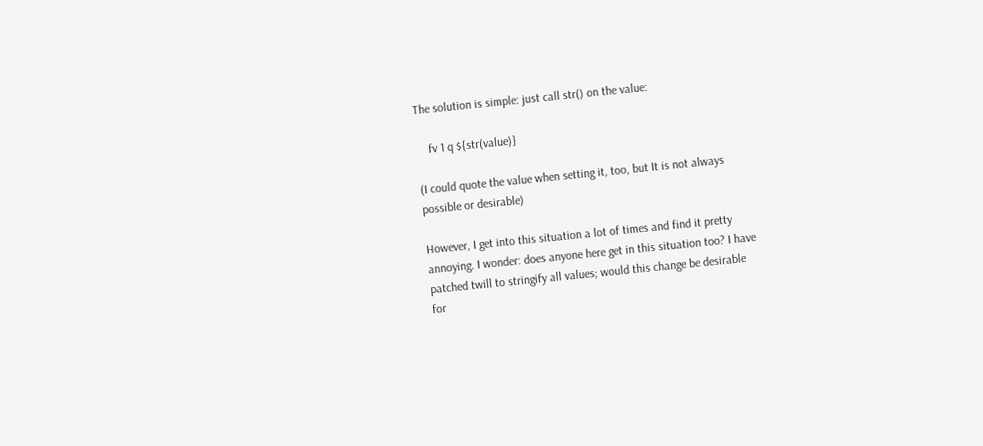The solution is simple: just call str() on the value:

    fv 1 q ${str(value)}

(I could quote the value when setting it, too, but It is not always
possible or desirable)

However, I get into this situation a lot of times and find it pretty
annoying. I wonder: does anyone here get in this situation too? I have
patched twill to stringify all values; would this change be desirable
for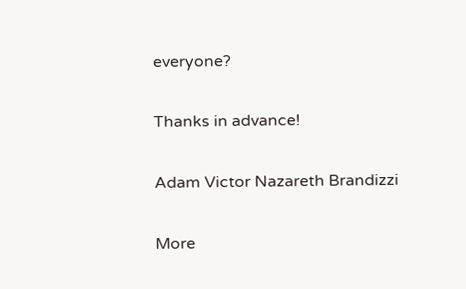everyone?

Thanks in advance!

Adam Victor Nazareth Brandizzi

More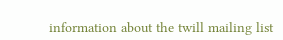information about the twill mailing list